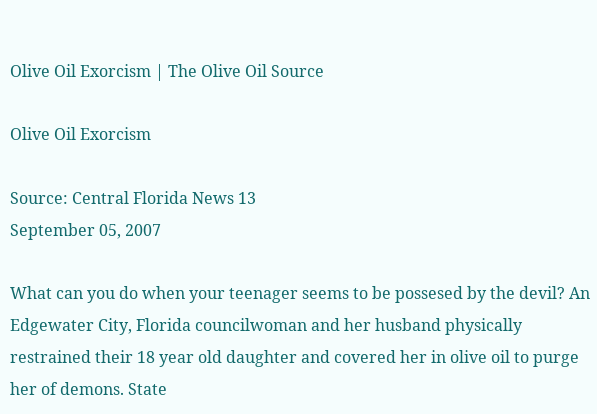Olive Oil Exorcism | The Olive Oil Source

Olive Oil Exorcism

Source: Central Florida News 13
September 05, 2007

What can you do when your teenager seems to be possesed by the devil? An Edgewater City, Florida councilwoman and her husband physically restrained their 18 year old daughter and covered her in olive oil to purge her of demons. State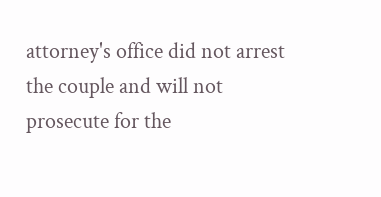attorney's office did not arrest the couple and will not prosecute for the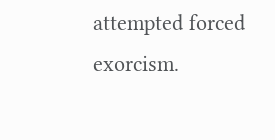attempted forced exorcism.